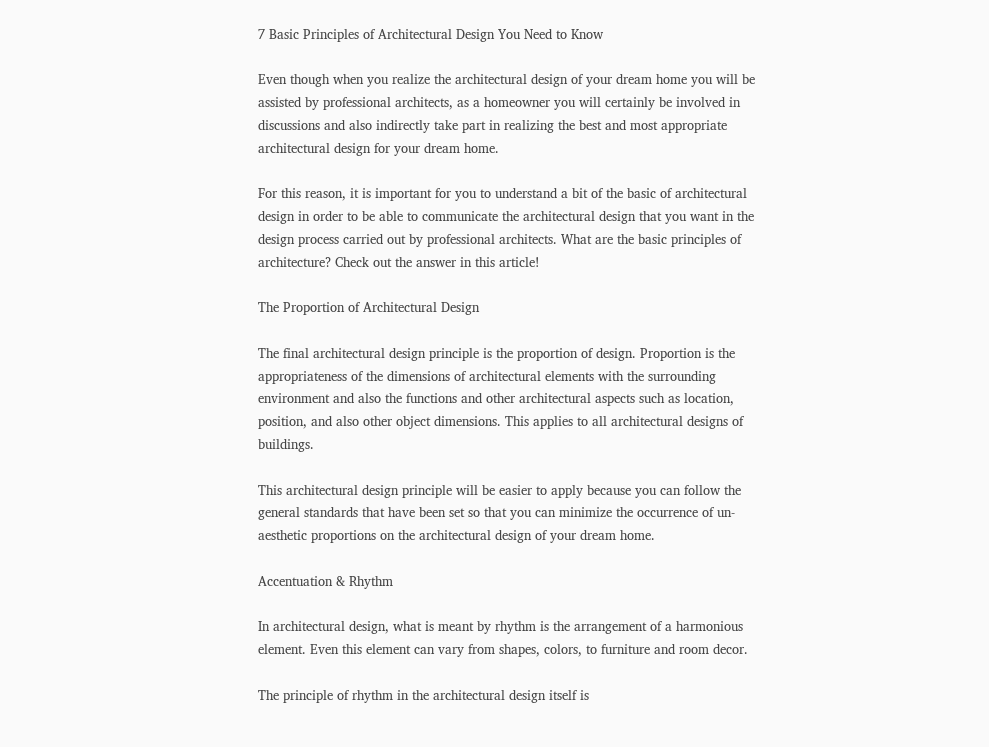7 Basic Principles of Architectural Design You Need to Know

Even though when you realize the architectural design of your dream home you will be assisted by professional architects, as a homeowner you will certainly be involved in discussions and also indirectly take part in realizing the best and most appropriate architectural design for your dream home.

For this reason, it is important for you to understand a bit of the basic of architectural design in order to be able to communicate the architectural design that you want in the design process carried out by professional architects. What are the basic principles of architecture? Check out the answer in this article!

The Proportion of Architectural Design

The final architectural design principle is the proportion of design. Proportion is the appropriateness of the dimensions of architectural elements with the surrounding environment and also the functions and other architectural aspects such as location, position, and also other object dimensions. This applies to all architectural designs of buildings.

This architectural design principle will be easier to apply because you can follow the general standards that have been set so that you can minimize the occurrence of un-aesthetic proportions on the architectural design of your dream home.

Accentuation & Rhythm

In architectural design, what is meant by rhythm is the arrangement of a harmonious element. Even this element can vary from shapes, colors, to furniture and room decor.

The principle of rhythm in the architectural design itself is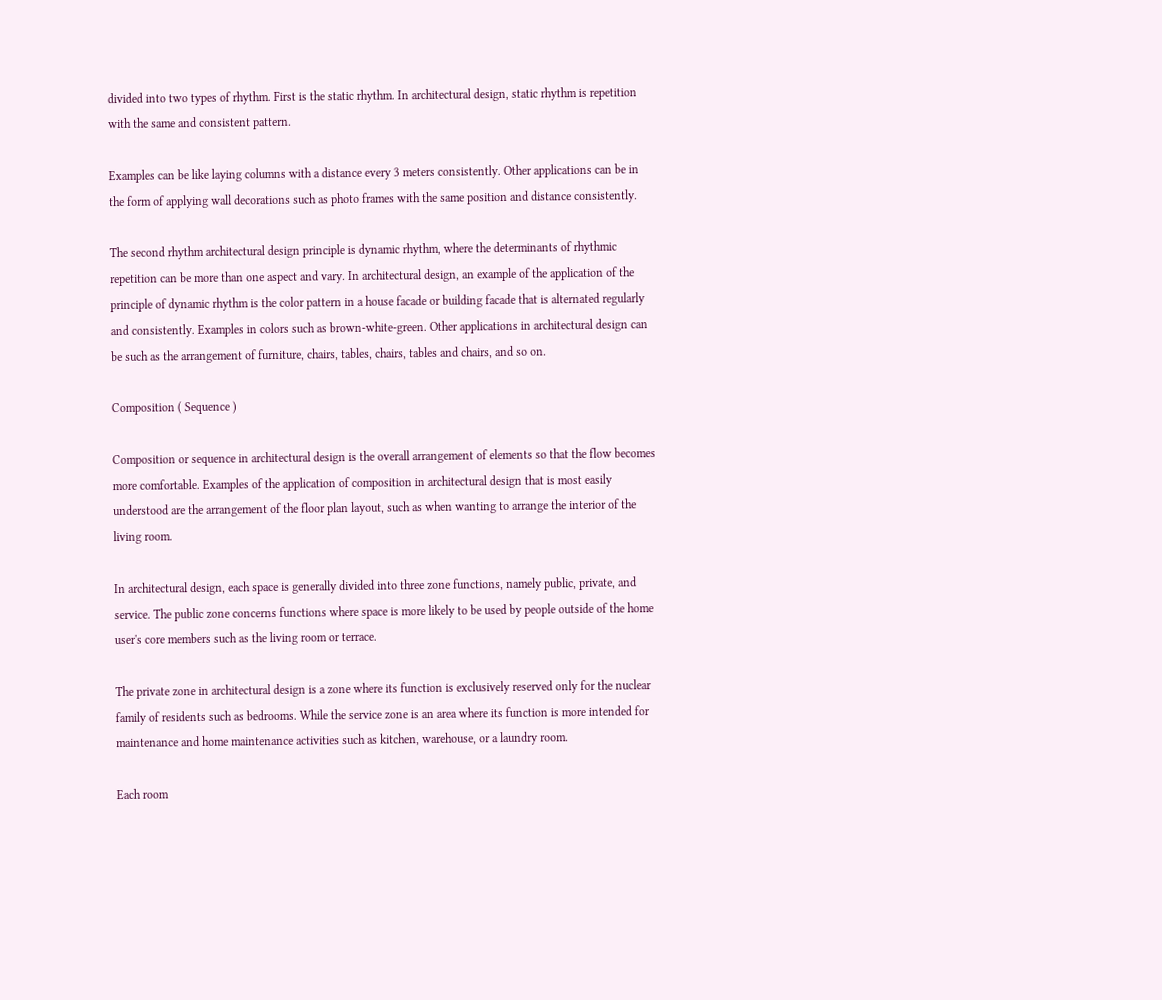divided into two types of rhythm. First is the static rhythm. In architectural design, static rhythm is repetition with the same and consistent pattern.

Examples can be like laying columns with a distance every 3 meters consistently. Other applications can be in the form of applying wall decorations such as photo frames with the same position and distance consistently.

The second rhythm architectural design principle is dynamic rhythm, where the determinants of rhythmic repetition can be more than one aspect and vary. In architectural design, an example of the application of the principle of dynamic rhythm is the color pattern in a house facade or building facade that is alternated regularly and consistently. Examples in colors such as brown-white-green. Other applications in architectural design can be such as the arrangement of furniture, chairs, tables, chairs, tables and chairs, and so on.

Composition ( Sequence )

Composition or sequence in architectural design is the overall arrangement of elements so that the flow becomes more comfortable. Examples of the application of composition in architectural design that is most easily understood are the arrangement of the floor plan layout, such as when wanting to arrange the interior of the living room.

In architectural design, each space is generally divided into three zone functions, namely public, private, and service. The public zone concerns functions where space is more likely to be used by people outside of the home user's core members such as the living room or terrace.

The private zone in architectural design is a zone where its function is exclusively reserved only for the nuclear family of residents such as bedrooms. While the service zone is an area where its function is more intended for maintenance and home maintenance activities such as kitchen, warehouse, or a laundry room.

Each room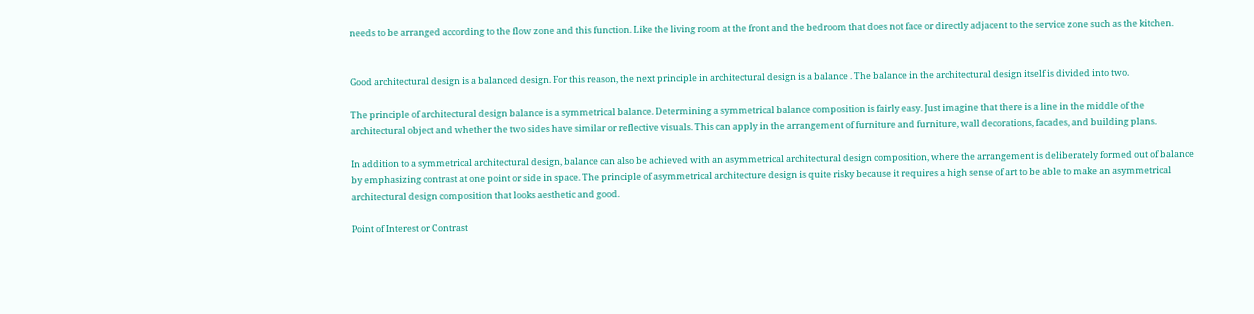needs to be arranged according to the flow zone and this function. Like the living room at the front and the bedroom that does not face or directly adjacent to the service zone such as the kitchen.


Good architectural design is a balanced design. For this reason, the next principle in architectural design is a balance . The balance in the architectural design itself is divided into two.

The principle of architectural design balance is a symmetrical balance. Determining a symmetrical balance composition is fairly easy. Just imagine that there is a line in the middle of the architectural object and whether the two sides have similar or reflective visuals. This can apply in the arrangement of furniture and furniture, wall decorations, facades, and building plans.

In addition to a symmetrical architectural design, balance can also be achieved with an asymmetrical architectural design composition, where the arrangement is deliberately formed out of balance by emphasizing contrast at one point or side in space. The principle of asymmetrical architecture design is quite risky because it requires a high sense of art to be able to make an asymmetrical architectural design composition that looks aesthetic and good.

Point of Interest or Contrast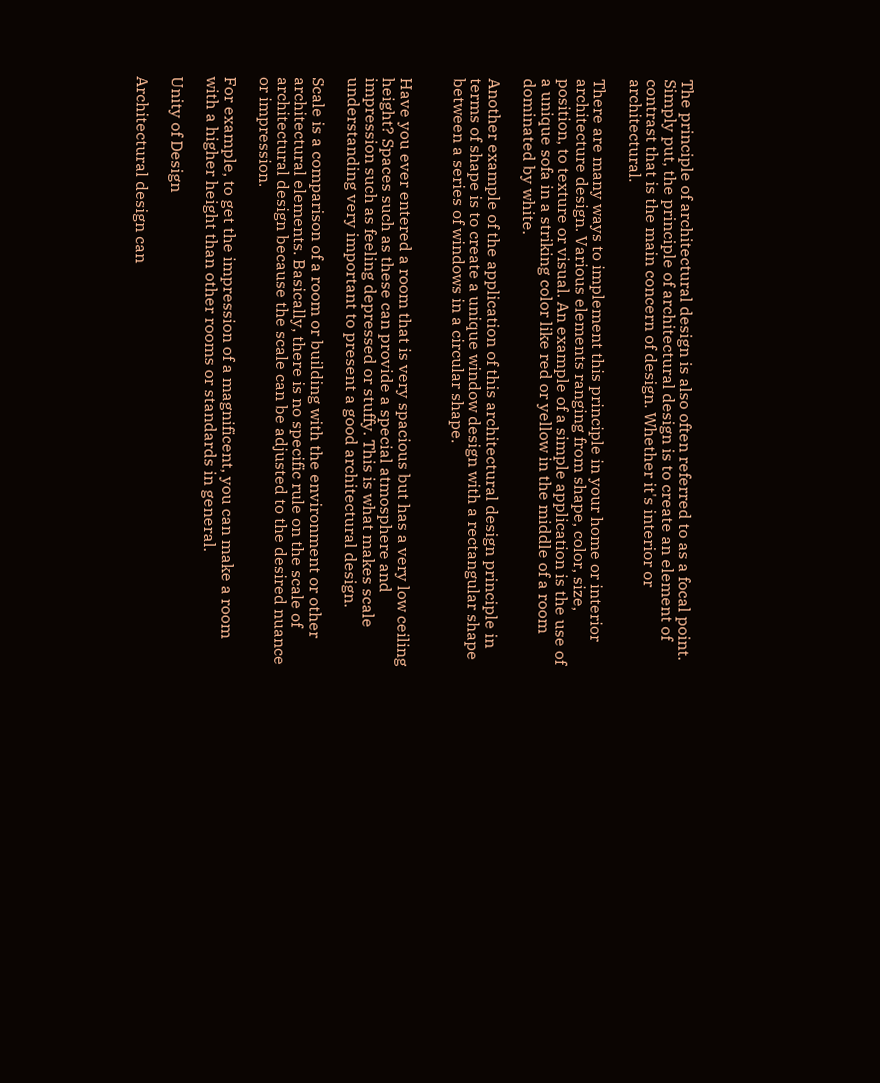The principle of architectural design is also often referred to as a focal point. Simply put, the principle of architectural design is to create an element of contrast that is the main concern of design. Whether it's interior or architectural.

There are many ways to implement this principle in your home or interior architecture design. Various elements ranging from shape, color, size, position, to texture or visual. An example of a simple application is the use of a unique sofa in a striking color like red or yellow in the middle of a room dominated by white.

Another example of the application of this architectural design principle in terms of shape is to create a unique window design with a rectangular shape between a series of windows in a circular shape.


Have you ever entered a room that is very spacious but has a very low ceiling height? Spaces such as these can provide a special atmosphere and impression such as feeling depressed or stuffy. This is what makes scale understanding very important to present a good architectural design.

Scale is a comparison of a room or building with the environment or other architectural elements. Basically, there is no specific rule on the scale of architectural design because the scale can be adjusted to the desired nuance or impression.

For example, to get the impression of a magnificent, you can make a room with a higher height than other rooms or standards in general.

Unity of Design

Architectural design can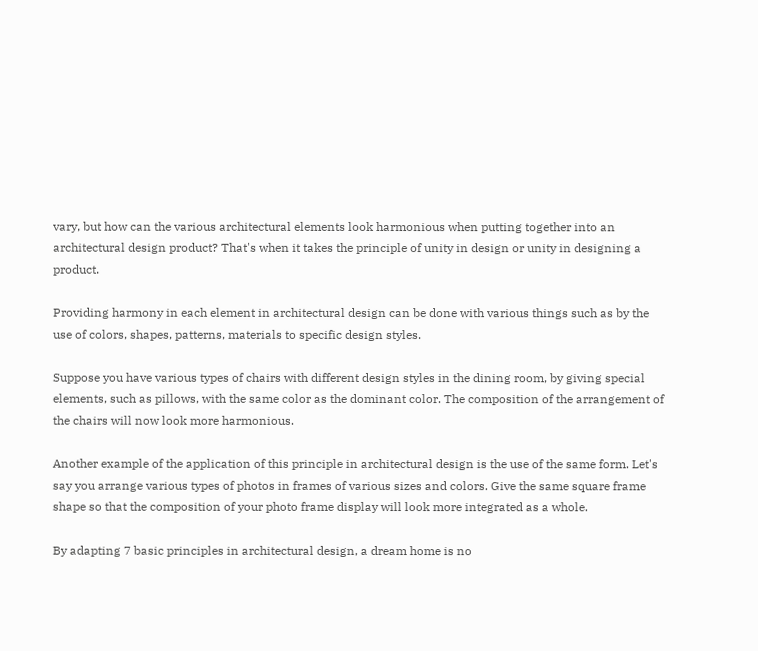vary, but how can the various architectural elements look harmonious when putting together into an architectural design product? That's when it takes the principle of unity in design or unity in designing a product.

Providing harmony in each element in architectural design can be done with various things such as by the use of colors, shapes, patterns, materials to specific design styles.

Suppose you have various types of chairs with different design styles in the dining room, by giving special elements, such as pillows, with the same color as the dominant color. The composition of the arrangement of the chairs will now look more harmonious.

Another example of the application of this principle in architectural design is the use of the same form. Let's say you arrange various types of photos in frames of various sizes and colors. Give the same square frame shape so that the composition of your photo frame display will look more integrated as a whole.

By adapting 7 basic principles in architectural design, a dream home is no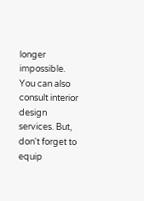longer impossible. You can also consult interior design services. But, don't forget to equip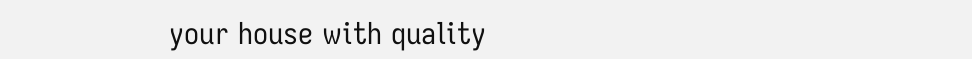your house with quality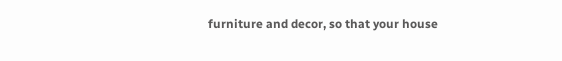furniture and decor, so that your house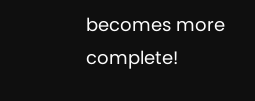becomes more complete!